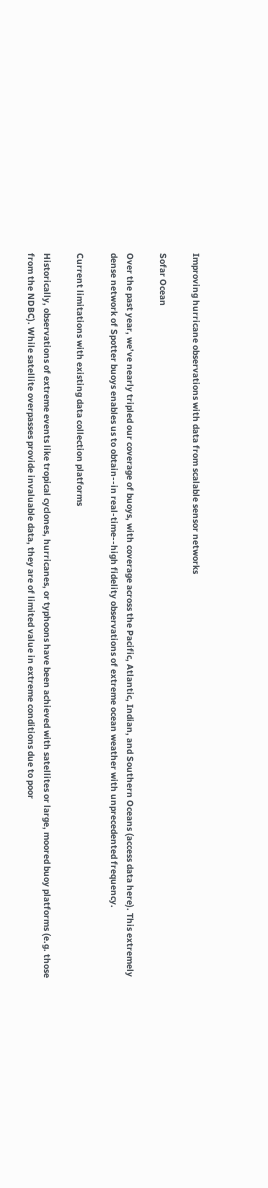Improving hurricane observations with data from scalable sensor networks

Sofar Ocean

Over the past year, we’ve nearly tripled our coverage of buoys, with coverage across the Pacific, Atlantic, Indian, and Southern Oceans (access data here). This extremely dense network of Spotter buoys enables us to obtain--in real-time--high fidelity observations of extreme ocean weather with unprecedented frequency.

Current limitations with existing data collection platforms

Historically, observations of extreme events like tropical cyclones, hurricanes, or typhoons have been achieved with satellites or large, moored buoy platforms (e.g. those from the NDBC). While satellite overpasses provide invaluable data, they are of limited value in extreme conditions due to poor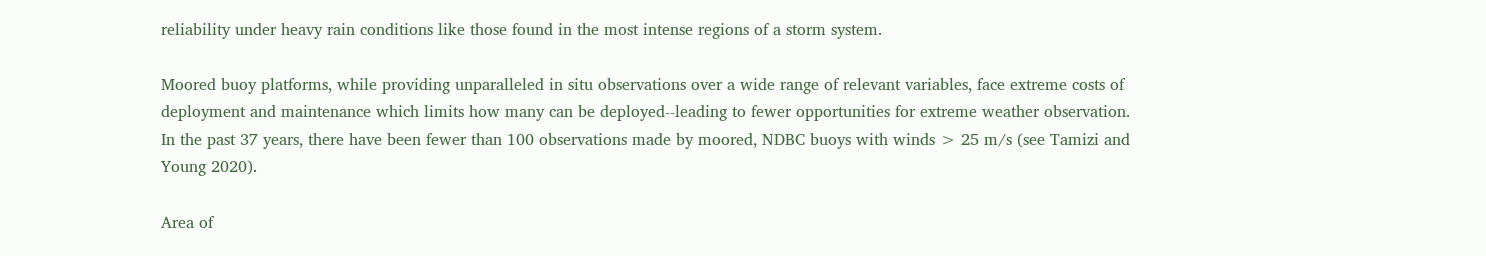reliability under heavy rain conditions like those found in the most intense regions of a storm system.

Moored buoy platforms, while providing unparalleled in situ observations over a wide range of relevant variables, face extreme costs of deployment and maintenance which limits how many can be deployed--leading to fewer opportunities for extreme weather observation. In the past 37 years, there have been fewer than 100 observations made by moored, NDBC buoys with winds > 25 m/s (see Tamizi and Young 2020).

Area of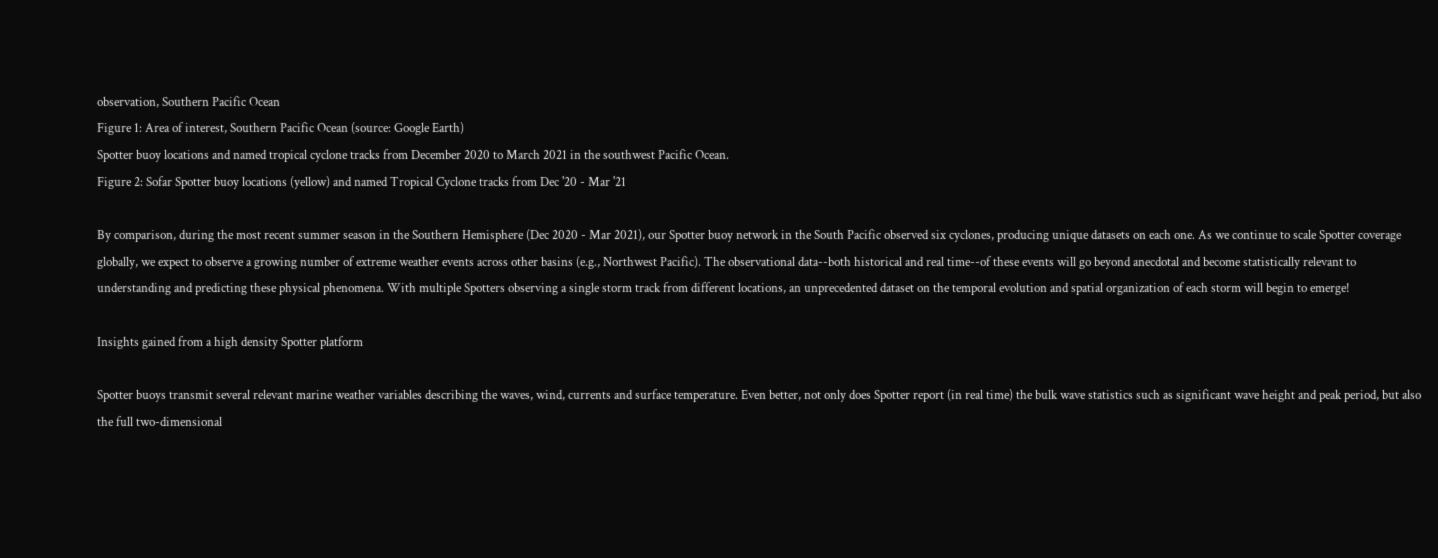observation, Southern Pacific Ocean
Figure 1: Area of interest, Southern Pacific Ocean (source: Google Earth)
Spotter buoy locations and named tropical cyclone tracks from December 2020 to March 2021 in the southwest Pacific Ocean.
Figure 2: Sofar Spotter buoy locations (yellow) and named Tropical Cyclone tracks from Dec '20 - Mar '21

By comparison, during the most recent summer season in the Southern Hemisphere (Dec 2020 - Mar 2021), our Spotter buoy network in the South Pacific observed six cyclones, producing unique datasets on each one. As we continue to scale Spotter coverage globally, we expect to observe a growing number of extreme weather events across other basins (e.g., Northwest Pacific). The observational data--both historical and real time--of these events will go beyond anecdotal and become statistically relevant to understanding and predicting these physical phenomena. With multiple Spotters observing a single storm track from different locations, an unprecedented dataset on the temporal evolution and spatial organization of each storm will begin to emerge!

Insights gained from a high density Spotter platform

Spotter buoys transmit several relevant marine weather variables describing the waves, wind, currents and surface temperature. Even better, not only does Spotter report (in real time) the bulk wave statistics such as significant wave height and peak period, but also the full two-dimensional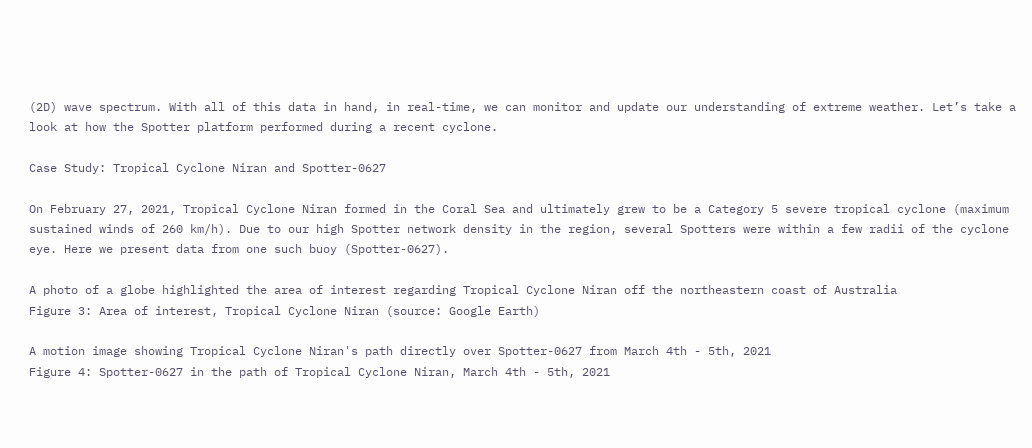(2D) wave spectrum. With all of this data in hand, in real-time, we can monitor and update our understanding of extreme weather. Let’s take a look at how the Spotter platform performed during a recent cyclone.

Case Study: Tropical Cyclone Niran and Spotter-0627

On February 27, 2021, Tropical Cyclone Niran formed in the Coral Sea and ultimately grew to be a Category 5 severe tropical cyclone (maximum sustained winds of 260 km/h). Due to our high Spotter network density in the region, several Spotters were within a few radii of the cyclone eye. Here we present data from one such buoy (Spotter-0627).

A photo of a globe highlighted the area of interest regarding Tropical Cyclone Niran off the northeastern coast of Australia
Figure 3: Area of interest, Tropical Cyclone Niran (source: Google Earth)

A motion image showing Tropical Cyclone Niran's path directly over Spotter-0627 from March 4th - 5th, 2021
Figure 4: Spotter-0627 in the path of Tropical Cyclone Niran, March 4th - 5th, 2021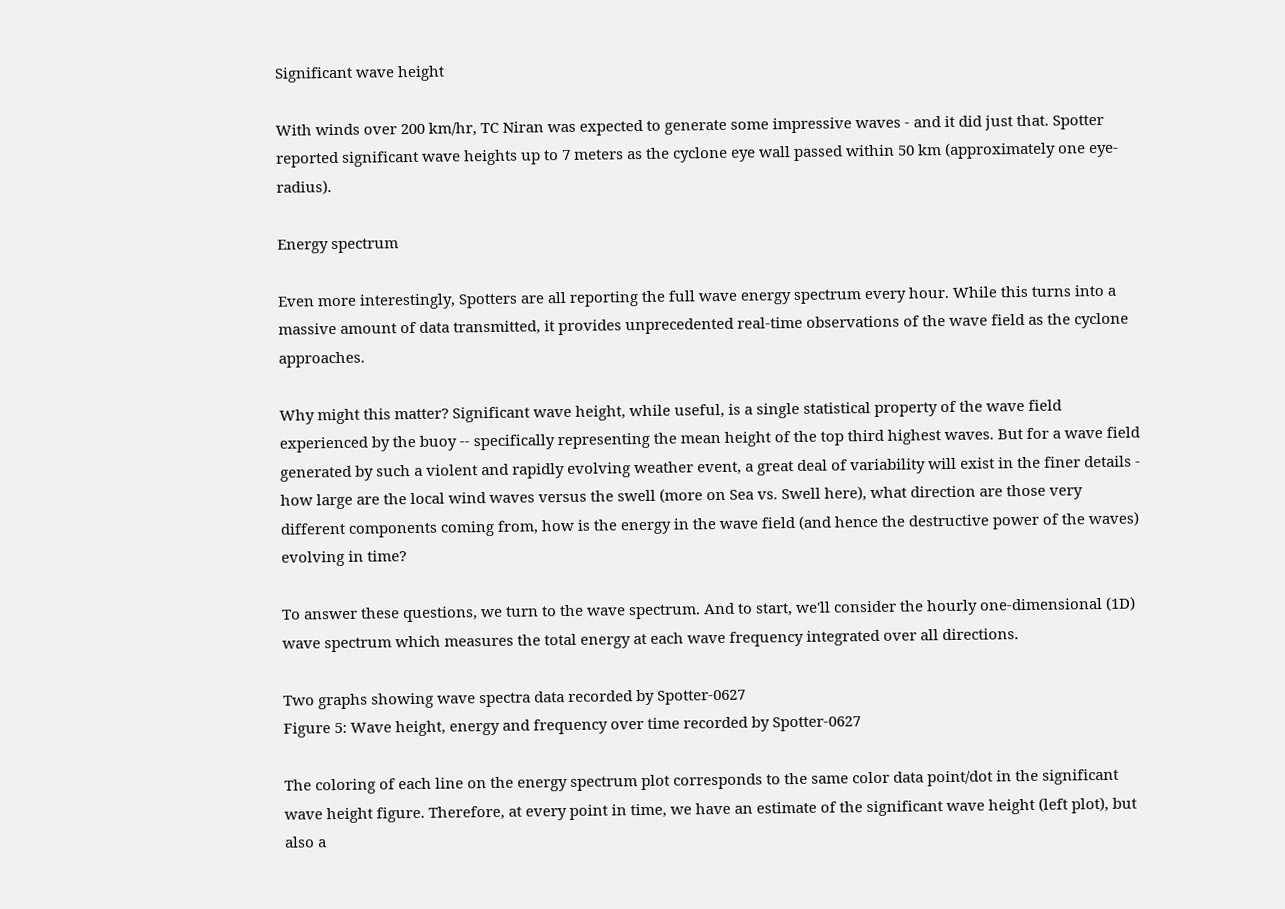Significant wave height

With winds over 200 km/hr, TC Niran was expected to generate some impressive waves - and it did just that. Spotter reported significant wave heights up to 7 meters as the cyclone eye wall passed within 50 km (approximately one eye-radius).

Energy spectrum

Even more interestingly, Spotters are all reporting the full wave energy spectrum every hour. While this turns into a massive amount of data transmitted, it provides unprecedented real-time observations of the wave field as the cyclone approaches.

Why might this matter? Significant wave height, while useful, is a single statistical property of the wave field experienced by the buoy -- specifically representing the mean height of the top third highest waves. But for a wave field generated by such a violent and rapidly evolving weather event, a great deal of variability will exist in the finer details - how large are the local wind waves versus the swell (more on Sea vs. Swell here), what direction are those very different components coming from, how is the energy in the wave field (and hence the destructive power of the waves) evolving in time?

To answer these questions, we turn to the wave spectrum. And to start, we'll consider the hourly one-dimensional (1D) wave spectrum which measures the total energy at each wave frequency integrated over all directions.

Two graphs showing wave spectra data recorded by Spotter-0627
Figure 5: Wave height, energy and frequency over time recorded by Spotter-0627

The coloring of each line on the energy spectrum plot corresponds to the same color data point/dot in the significant wave height figure. Therefore, at every point in time, we have an estimate of the significant wave height (left plot), but also a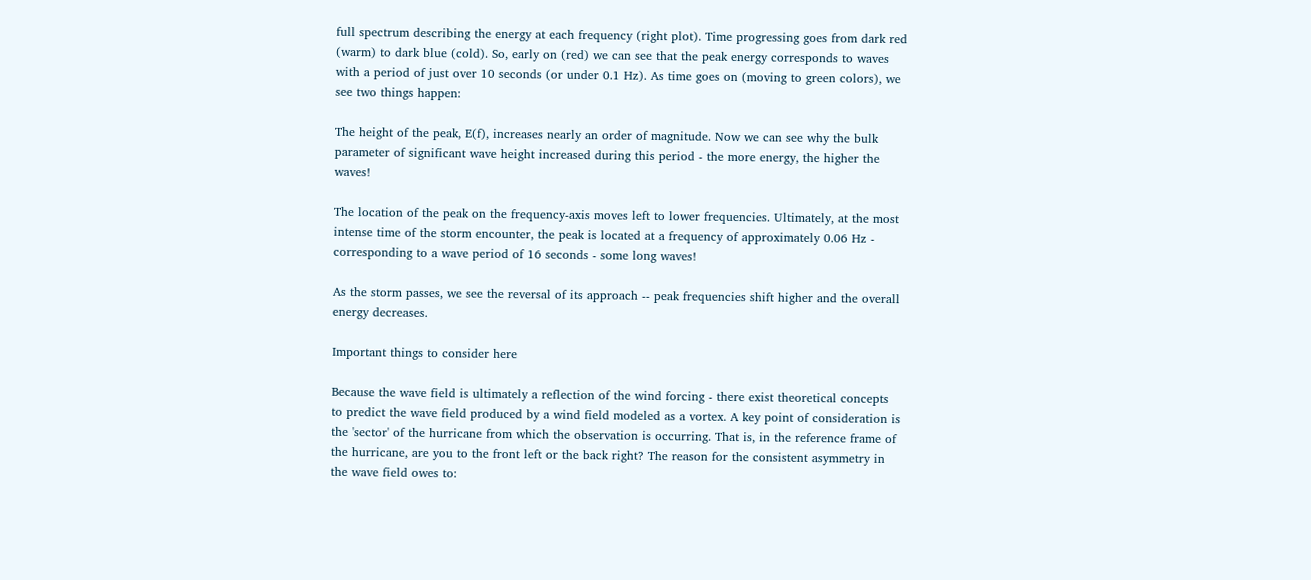full spectrum describing the energy at each frequency (right plot). Time progressing goes from dark red (warm) to dark blue (cold). So, early on (red) we can see that the peak energy corresponds to waves with a period of just over 10 seconds (or under 0.1 Hz). As time goes on (moving to green colors), we see two things happen:

The height of the peak, E(f), increases nearly an order of magnitude. Now we can see why the bulk parameter of significant wave height increased during this period - the more energy, the higher the waves!

The location of the peak on the frequency-axis moves left to lower frequencies. Ultimately, at the most intense time of the storm encounter, the peak is located at a frequency of approximately 0.06 Hz - corresponding to a wave period of 16 seconds - some long waves!

As the storm passes, we see the reversal of its approach -- peak frequencies shift higher and the overall energy decreases.

Important things to consider here

Because the wave field is ultimately a reflection of the wind forcing - there exist theoretical concepts to predict the wave field produced by a wind field modeled as a vortex. A key point of consideration is the 'sector' of the hurricane from which the observation is occurring. That is, in the reference frame of the hurricane, are you to the front left or the back right? The reason for the consistent asymmetry in the wave field owes to: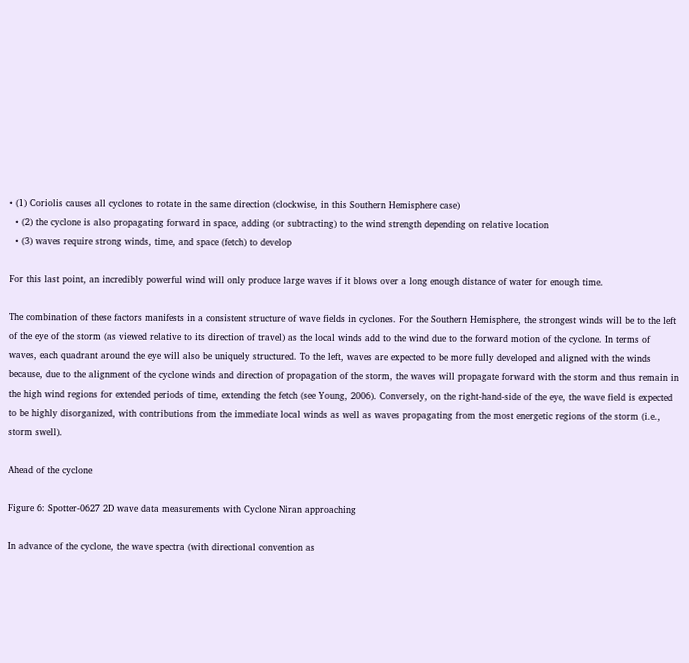• (1) Coriolis causes all cyclones to rotate in the same direction (clockwise, in this Southern Hemisphere case)
  • (2) the cyclone is also propagating forward in space, adding (or subtracting) to the wind strength depending on relative location
  • (3) waves require strong winds, time, and space (fetch) to develop

For this last point, an incredibly powerful wind will only produce large waves if it blows over a long enough distance of water for enough time.

The combination of these factors manifests in a consistent structure of wave fields in cyclones. For the Southern Hemisphere, the strongest winds will be to the left of the eye of the storm (as viewed relative to its direction of travel) as the local winds add to the wind due to the forward motion of the cyclone. In terms of waves, each quadrant around the eye will also be uniquely structured. To the left, waves are expected to be more fully developed and aligned with the winds because, due to the alignment of the cyclone winds and direction of propagation of the storm, the waves will propagate forward with the storm and thus remain in the high wind regions for extended periods of time, extending the fetch (see Young, 2006). Conversely, on the right-hand-side of the eye, the wave field is expected to be highly disorganized, with contributions from the immediate local winds as well as waves propagating from the most energetic regions of the storm (i.e., storm swell).

Ahead of the cyclone

Figure 6: Spotter-0627 2D wave data measurements with Cyclone Niran approaching

In advance of the cyclone, the wave spectra (with directional convention as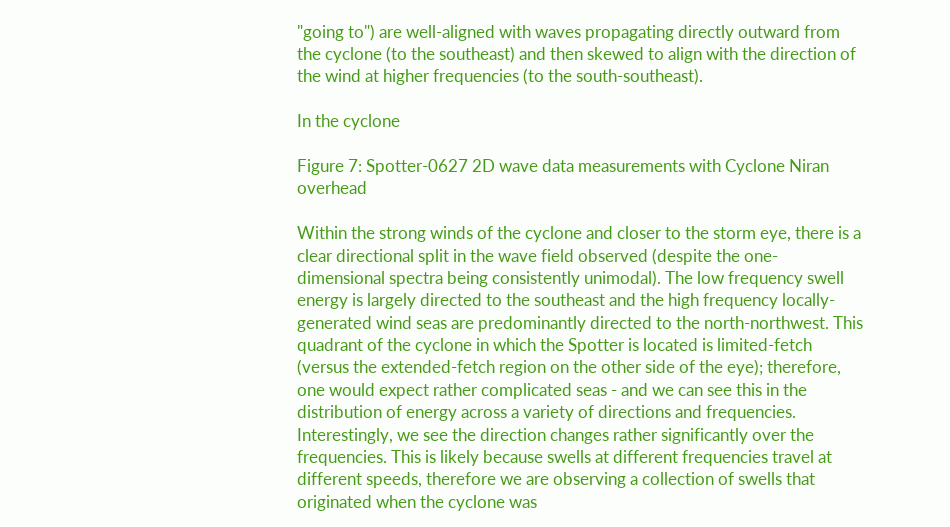"going to") are well-aligned with waves propagating directly outward from the cyclone (to the southeast) and then skewed to align with the direction of the wind at higher frequencies (to the south-southeast).

In the cyclone

Figure 7: Spotter-0627 2D wave data measurements with Cyclone Niran overhead

Within the strong winds of the cyclone and closer to the storm eye, there is a clear directional split in the wave field observed (despite the one-dimensional spectra being consistently unimodal). The low frequency swell energy is largely directed to the southeast and the high frequency locally-generated wind seas are predominantly directed to the north-northwest. This quadrant of the cyclone in which the Spotter is located is limited-fetch (versus the extended-fetch region on the other side of the eye); therefore, one would expect rather complicated seas - and we can see this in the distribution of energy across a variety of directions and frequencies. Interestingly, we see the direction changes rather significantly over the frequencies. This is likely because swells at different frequencies travel at different speeds, therefore we are observing a collection of swells that originated when the cyclone was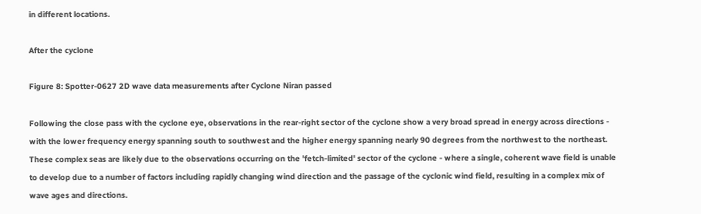in different locations.

After the cyclone

Figure 8: Spotter-0627 2D wave data measurements after Cyclone Niran passed

Following the close pass with the cyclone eye, observations in the rear-right sector of the cyclone show a very broad spread in energy across directions - with the lower frequency energy spanning south to southwest and the higher energy spanning nearly 90 degrees from the northwest to the northeast. These complex seas are likely due to the observations occurring on the 'fetch-limited' sector of the cyclone - where a single, coherent wave field is unable to develop due to a number of factors including rapidly changing wind direction and the passage of the cyclonic wind field, resulting in a complex mix of wave ages and directions.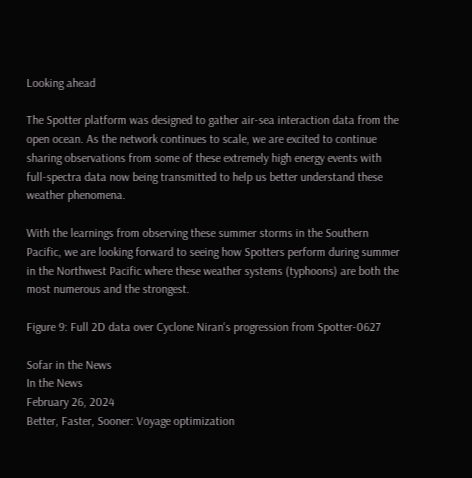Looking ahead

The Spotter platform was designed to gather air-sea interaction data from the open ocean. As the network continues to scale, we are excited to continue sharing observations from some of these extremely high energy events with full-spectra data now being transmitted to help us better understand these weather phenomena.

With the learnings from observing these summer storms in the Southern Pacific, we are looking forward to seeing how Spotters perform during summer in the Northwest Pacific where these weather systems (typhoons) are both the most numerous and the strongest.

Figure 9: Full 2D data over Cyclone Niran's progression from Spotter-0627

Sofar in the News
In the News
February 26, 2024
Better, Faster, Sooner: Voyage optimization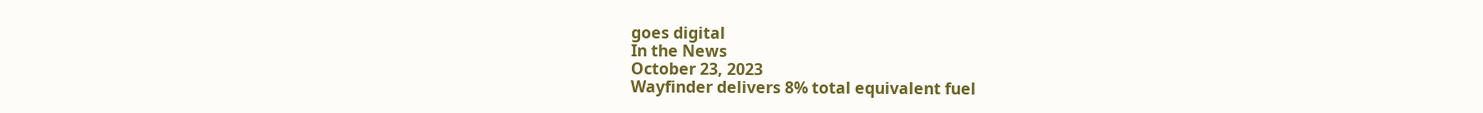goes digital
In the News
October 23, 2023
Wayfinder delivers 8% total equivalent fuel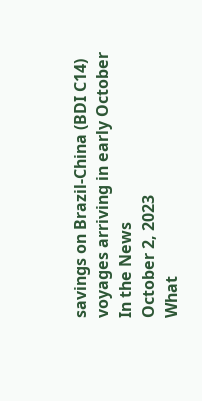savings on Brazil-China (BDI C14) voyages arriving in early October
In the News
October 2, 2023
What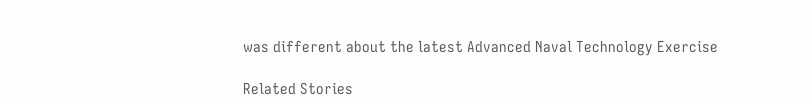was different about the latest Advanced Naval Technology Exercise

Related Stories